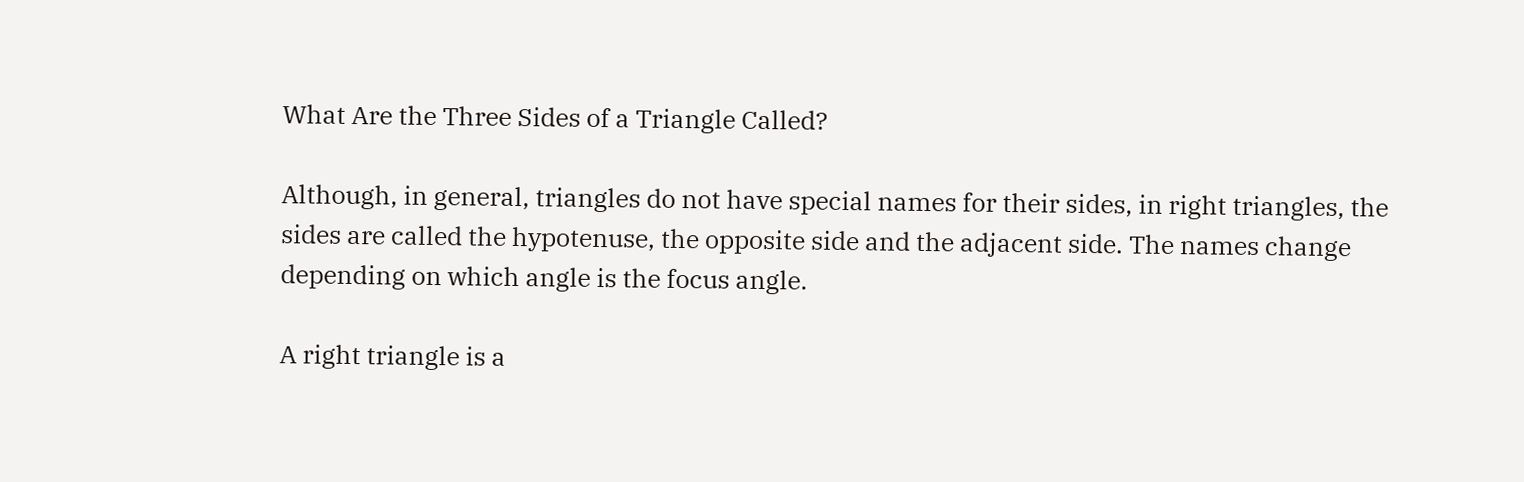What Are the Three Sides of a Triangle Called?

Although, in general, triangles do not have special names for their sides, in right triangles, the sides are called the hypotenuse, the opposite side and the adjacent side. The names change depending on which angle is the focus angle.

A right triangle is a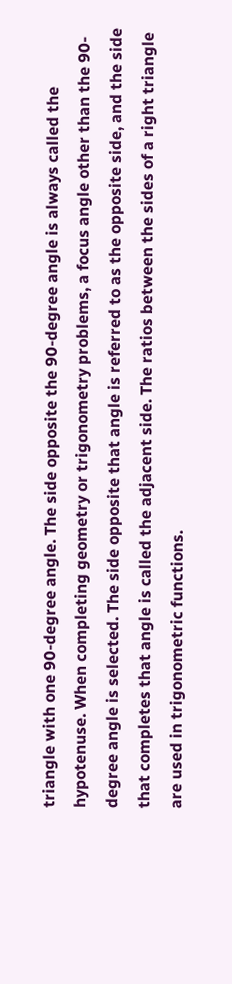triangle with one 90-degree angle. The side opposite the 90-degree angle is always called the hypotenuse. When completing geometry or trigonometry problems, a focus angle other than the 90-degree angle is selected. The side opposite that angle is referred to as the opposite side, and the side that completes that angle is called the adjacent side. The ratios between the sides of a right triangle are used in trigonometric functions.